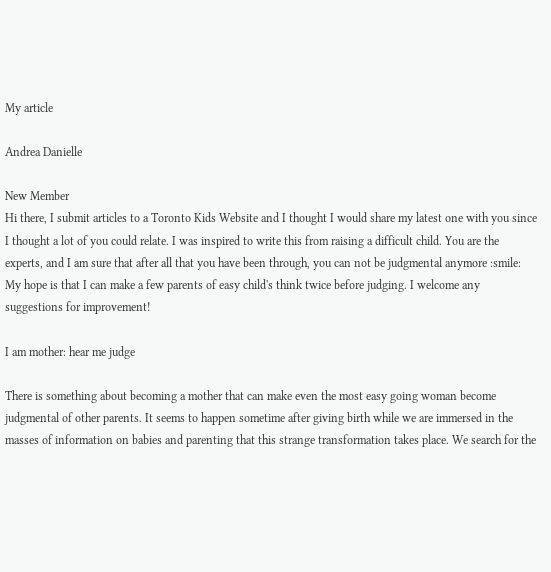My article

Andrea Danielle

New Member
Hi there, I submit articles to a Toronto Kids Website and I thought I would share my latest one with you since I thought a lot of you could relate. I was inspired to write this from raising a difficult child. You are the experts, and I am sure that after all that you have been through, you can not be judgmental anymore :smile: My hope is that I can make a few parents of easy child's think twice before judging. I welcome any suggestions for improvement!

I am mother: hear me judge

There is something about becoming a mother that can make even the most easy going woman become judgmental of other parents. It seems to happen sometime after giving birth while we are immersed in the masses of information on babies and parenting that this strange transformation takes place. We search for the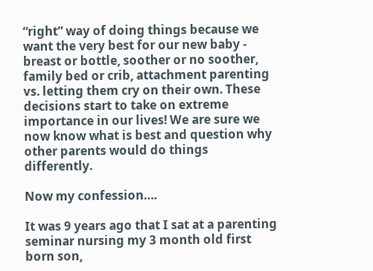“right” way of doing things because we want the very best for our new baby - breast or bottle, soother or no soother, family bed or crib, attachment parenting vs. letting them cry on their own. These decisions start to take on extreme importance in our lives! We are sure we now know what is best and question why other parents would do things differently.

Now my confession….

It was 9 years ago that I sat at a parenting seminar nursing my 3 month old first born son,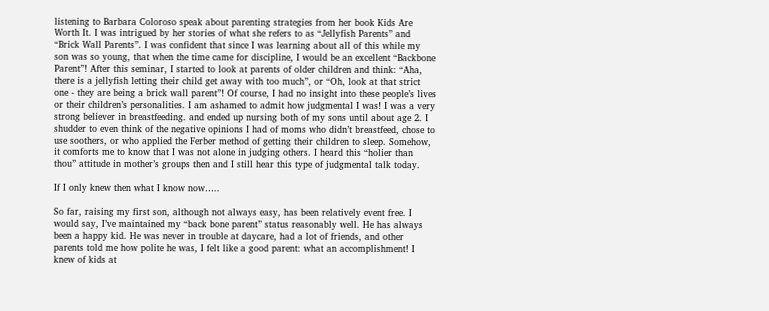listening to Barbara Coloroso speak about parenting strategies from her book Kids Are Worth It. I was intrigued by her stories of what she refers to as “Jellyfish Parents” and “Brick Wall Parents”. I was confident that since I was learning about all of this while my son was so young, that when the time came for discipline, I would be an excellent “Backbone Parent”! After this seminar, I started to look at parents of older children and think: “Aha, there is a jellyfish letting their child get away with too much”, or “Oh, look at that strict one - they are being a brick wall parent”! Of course, I had no insight into these people’s lives or their children’s personalities. I am ashamed to admit how judgmental I was! I was a very strong believer in breastfeeding. and ended up nursing both of my sons until about age 2. I shudder to even think of the negative opinions I had of moms who didn’t breastfeed, chose to use soothers, or who applied the Ferber method of getting their children to sleep. Somehow, it comforts me to know that I was not alone in judging others. I heard this “holier than thou” attitude in mother’s groups then and I still hear this type of judgmental talk today.

If I only knew then what I know now…..

So far, raising my first son, although not always easy, has been relatively event free. I would say, I’ve maintained my “back bone parent” status reasonably well. He has always been a happy kid. He was never in trouble at daycare, had a lot of friends, and other parents told me how polite he was, I felt like a good parent: what an accomplishment! I knew of kids at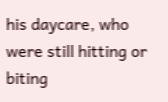his daycare, who were still hitting or biting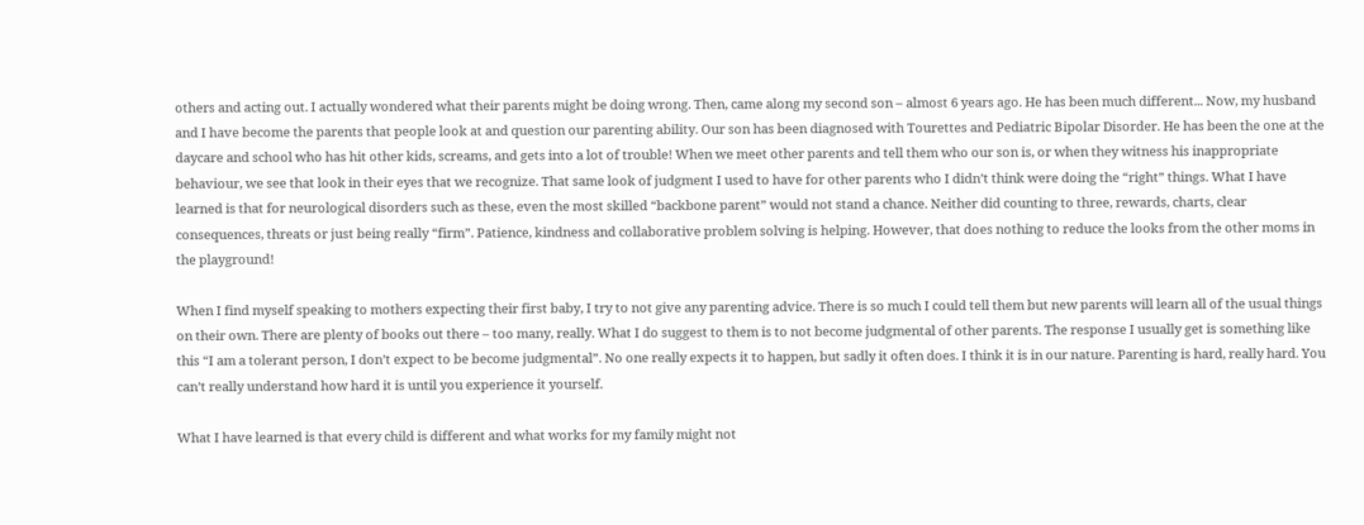others and acting out. I actually wondered what their parents might be doing wrong. Then, came along my second son – almost 6 years ago. He has been much different... Now, my husband and I have become the parents that people look at and question our parenting ability. Our son has been diagnosed with Tourettes and Pediatric Bipolar Disorder. He has been the one at the daycare and school who has hit other kids, screams, and gets into a lot of trouble! When we meet other parents and tell them who our son is, or when they witness his inappropriate behaviour, we see that look in their eyes that we recognize. That same look of judgment I used to have for other parents who I didn’t think were doing the “right” things. What I have learned is that for neurological disorders such as these, even the most skilled “backbone parent” would not stand a chance. Neither did counting to three, rewards, charts, clear consequences, threats or just being really “firm”. Patience, kindness and collaborative problem solving is helping. However, that does nothing to reduce the looks from the other moms in the playground!

When I find myself speaking to mothers expecting their first baby, I try to not give any parenting advice. There is so much I could tell them but new parents will learn all of the usual things on their own. There are plenty of books out there – too many, really. What I do suggest to them is to not become judgmental of other parents. The response I usually get is something like this “I am a tolerant person, I don’t expect to be become judgmental”. No one really expects it to happen, but sadly it often does. I think it is in our nature. Parenting is hard, really hard. You can’t really understand how hard it is until you experience it yourself.

What I have learned is that every child is different and what works for my family might not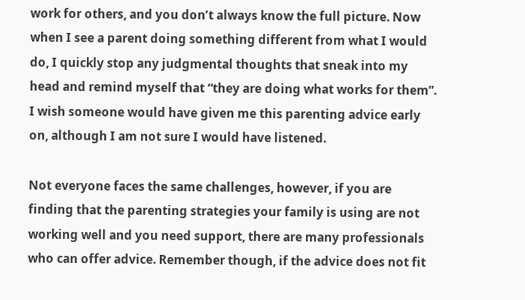work for others, and you don’t always know the full picture. Now when I see a parent doing something different from what I would do, I quickly stop any judgmental thoughts that sneak into my head and remind myself that “they are doing what works for them”. I wish someone would have given me this parenting advice early on, although I am not sure I would have listened.

Not everyone faces the same challenges, however, if you are finding that the parenting strategies your family is using are not working well and you need support, there are many professionals who can offer advice. Remember though, if the advice does not fit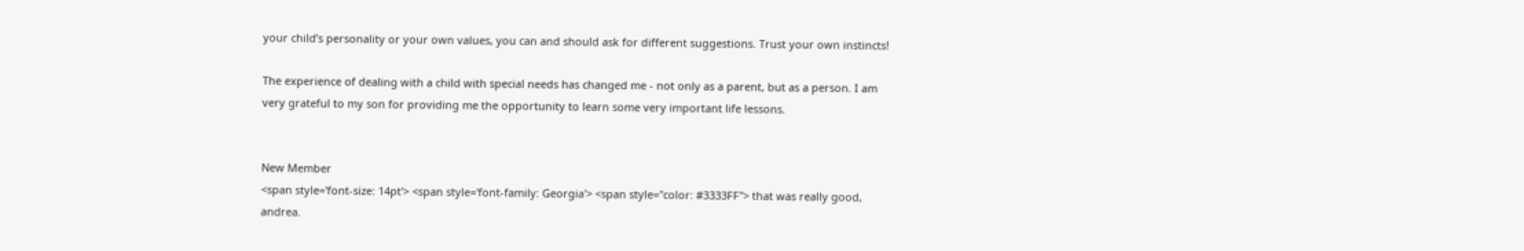your child’s personality or your own values, you can and should ask for different suggestions. Trust your own instincts!

The experience of dealing with a child with special needs has changed me - not only as a parent, but as a person. I am very grateful to my son for providing me the opportunity to learn some very important life lessons.


New Member
<span style='font-size: 14pt'> <span style='font-family: Georgia'> <span style="color: #3333FF"> that was really good, andrea.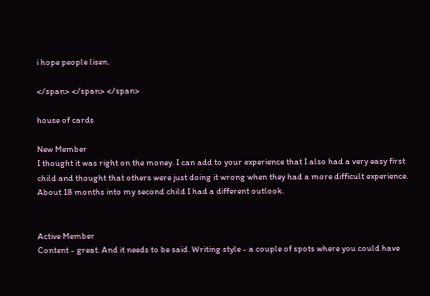i hope people lisen.

</span> </span> </span>

house of cards

New Member
I thought it was right on the money. I can add to your experience that I also had a very easy first child and thought that others were just doing it wrong when they had a more difficult experience. About 18 months into my second child I had a different outlook.


Active Member
Content - great. And it needs to be said. Writing style - a couple of spots where you could have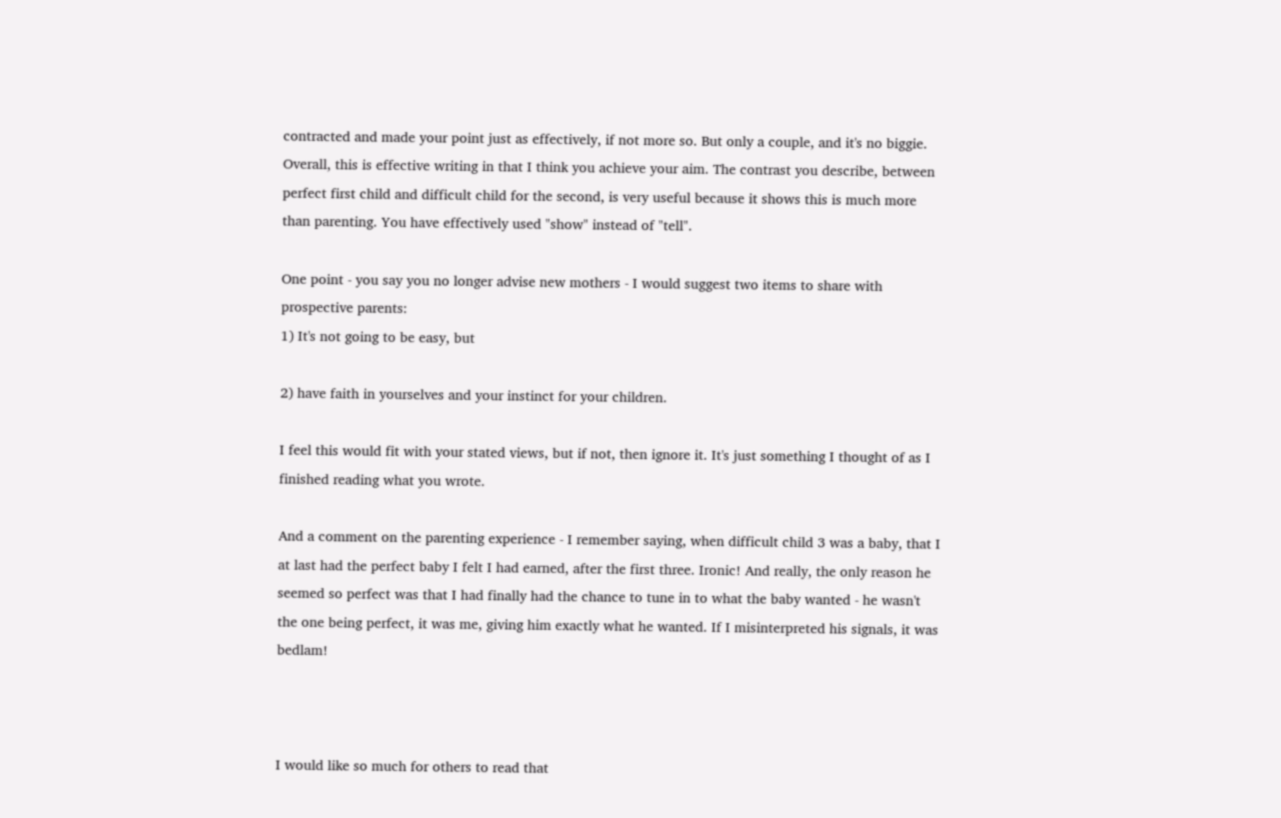contracted and made your point just as effectively, if not more so. But only a couple, and it's no biggie. Overall, this is effective writing in that I think you achieve your aim. The contrast you describe, between perfect first child and difficult child for the second, is very useful because it shows this is much more than parenting. You have effectively used "show" instead of "tell".

One point - you say you no longer advise new mothers - I would suggest two items to share with prospective parents:
1) It's not going to be easy, but

2) have faith in yourselves and your instinct for your children.

I feel this would fit with your stated views, but if not, then ignore it. It's just something I thought of as I finished reading what you wrote.

And a comment on the parenting experience - I remember saying, when difficult child 3 was a baby, that I at last had the perfect baby I felt I had earned, after the first three. Ironic! And really, the only reason he seemed so perfect was that I had finally had the chance to tune in to what the baby wanted - he wasn't the one being perfect, it was me, giving him exactly what he wanted. If I misinterpreted his signals, it was bedlam!



I would like so much for others to read that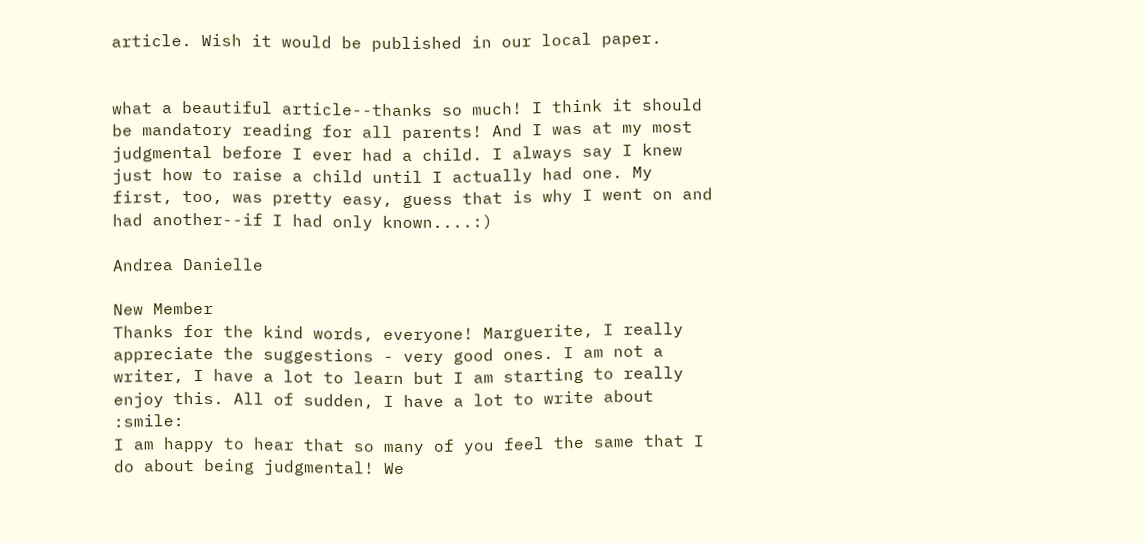article. Wish it would be published in our local paper.


what a beautiful article--thanks so much! I think it should be mandatory reading for all parents! And I was at my most judgmental before I ever had a child. I always say I knew just how to raise a child until I actually had one. My first, too, was pretty easy, guess that is why I went on and had another--if I had only known....:)

Andrea Danielle

New Member
Thanks for the kind words, everyone! Marguerite, I really appreciate the suggestions - very good ones. I am not a writer, I have a lot to learn but I am starting to really enjoy this. All of sudden, I have a lot to write about :smile:
I am happy to hear that so many of you feel the same that I do about being judgmental! We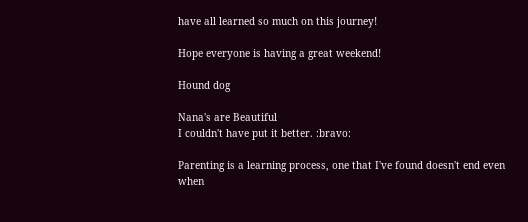have all learned so much on this journey!

Hope everyone is having a great weekend!

Hound dog

Nana's are Beautiful
I couldn't have put it better. :bravo:

Parenting is a learning process, one that I've found doesn't end even when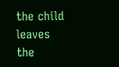the child leaves the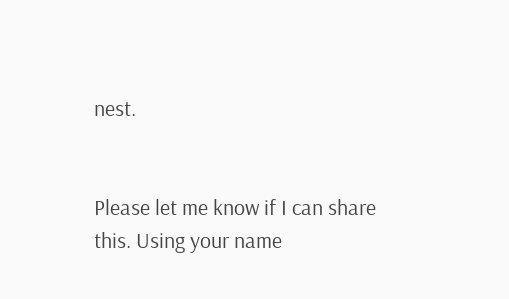nest.


Please let me know if I can share this. Using your name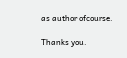as author ofcourse.

Thanks you.